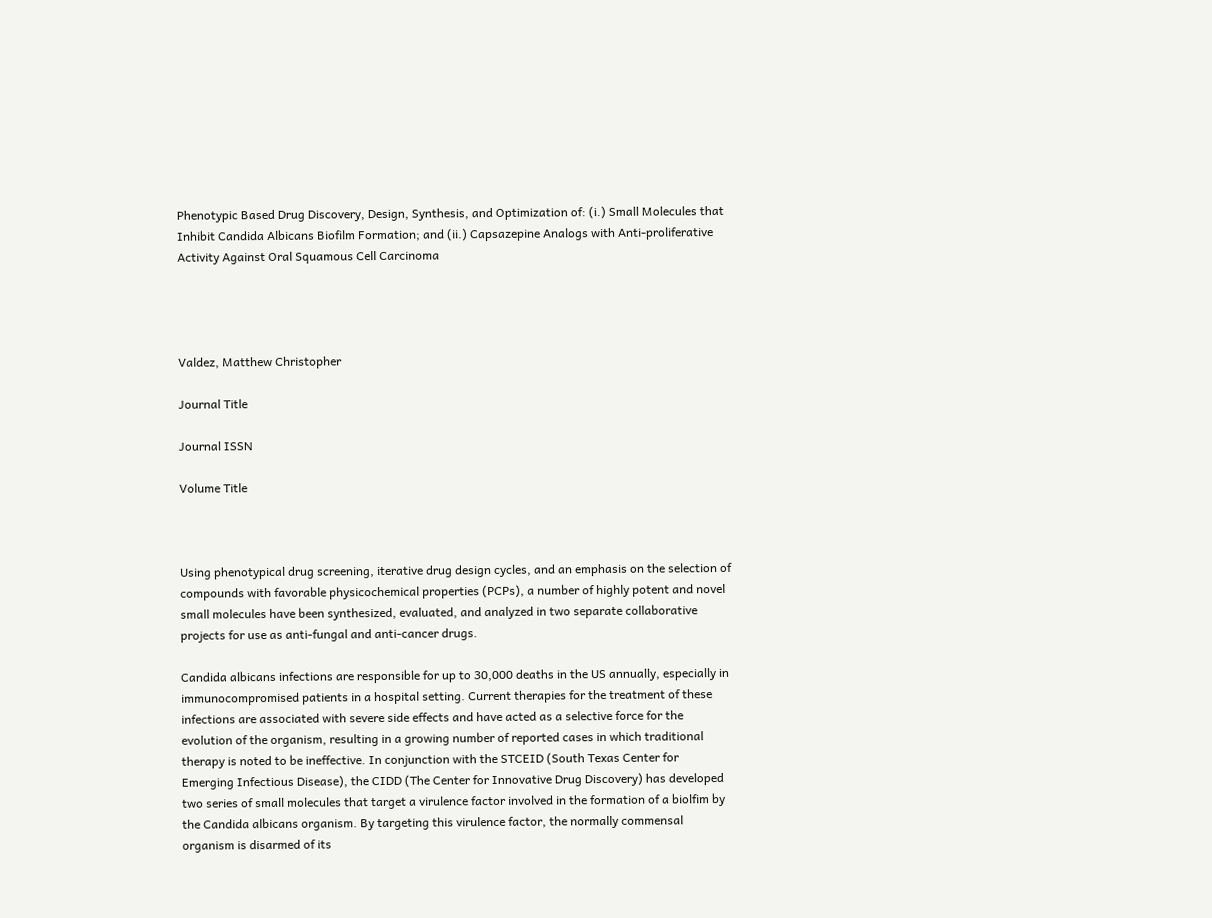Phenotypic Based Drug Discovery, Design, Synthesis, and Optimization of: (i.) Small Molecules that Inhibit Candida Albicans Biofilm Formation; and (ii.) Capsazepine Analogs with Anti-proliferative Activity Against Oral Squamous Cell Carcinoma




Valdez, Matthew Christopher

Journal Title

Journal ISSN

Volume Title



Using phenotypical drug screening, iterative drug design cycles, and an emphasis on the selection of compounds with favorable physicochemical properties (PCPs), a number of highly potent and novel small molecules have been synthesized, evaluated, and analyzed in two separate collaborative projects for use as anti-fungal and anti-cancer drugs.

Candida albicans infections are responsible for up to 30,000 deaths in the US annually, especially in immunocompromised patients in a hospital setting. Current therapies for the treatment of these infections are associated with severe side effects and have acted as a selective force for the evolution of the organism, resulting in a growing number of reported cases in which traditional therapy is noted to be ineffective. In conjunction with the STCEID (South Texas Center for Emerging Infectious Disease), the CIDD (The Center for Innovative Drug Discovery) has developed two series of small molecules that target a virulence factor involved in the formation of a biolfim by the Candida albicans organism. By targeting this virulence factor, the normally commensal organism is disarmed of its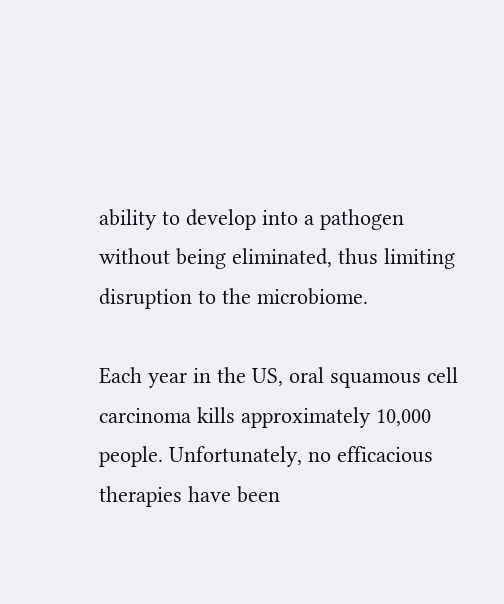ability to develop into a pathogen without being eliminated, thus limiting disruption to the microbiome.

Each year in the US, oral squamous cell carcinoma kills approximately 10,000 people. Unfortunately, no efficacious therapies have been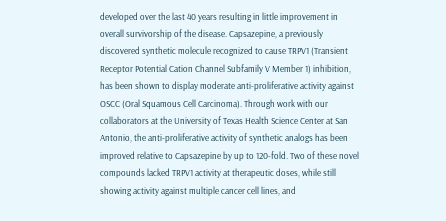developed over the last 40 years resulting in little improvement in overall survivorship of the disease. Capsazepine, a previously discovered synthetic molecule recognized to cause TRPV1 (Transient Receptor Potential Cation Channel Subfamily V Member 1) inhibition, has been shown to display moderate anti-proliferative activity against OSCC (Oral Squamous Cell Carcinoma). Through work with our collaborators at the University of Texas Health Science Center at San Antonio, the anti-proliferative activity of synthetic analogs has been improved relative to Capsazepine by up to 120-fold. Two of these novel compounds lacked TRPV1 activity at therapeutic doses, while still showing activity against multiple cancer cell lines, and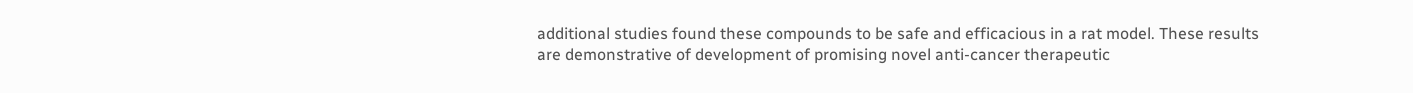additional studies found these compounds to be safe and efficacious in a rat model. These results are demonstrative of development of promising novel anti-cancer therapeutic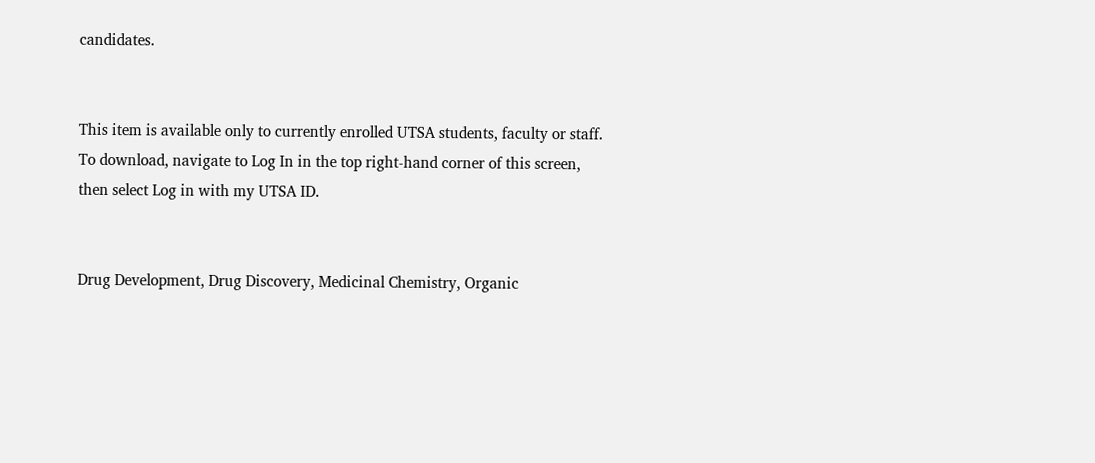candidates.


This item is available only to currently enrolled UTSA students, faculty or staff. To download, navigate to Log In in the top right-hand corner of this screen, then select Log in with my UTSA ID.


Drug Development, Drug Discovery, Medicinal Chemistry, Organic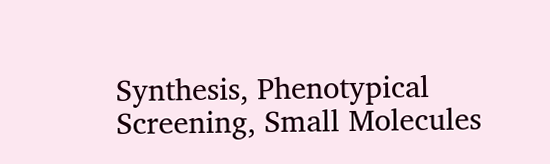Synthesis, Phenotypical Screening, Small Molecules